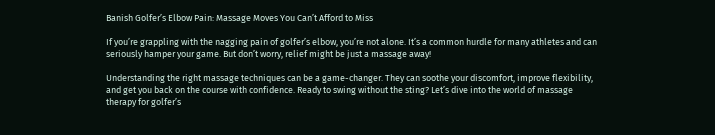Banish Golfer’s Elbow Pain: Massage Moves You Can’t Afford to Miss

If you’re grappling with the nagging pain of golfer’s elbow, you’re not alone. It’s a common hurdle for many athletes and can seriously hamper your game. But don’t worry, relief might be just a massage away!

Understanding the right massage techniques can be a game-changer. They can soothe your discomfort, improve flexibility, and get you back on the course with confidence. Ready to swing without the sting? Let’s dive into the world of massage therapy for golfer’s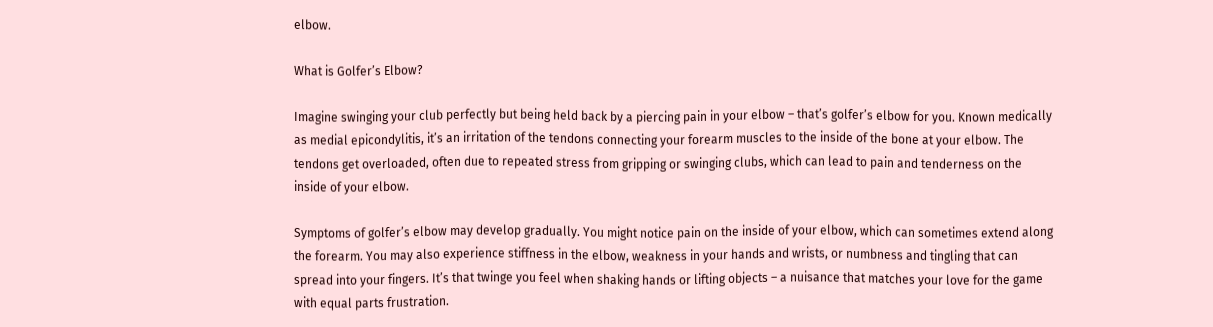elbow.

What is Golfer’s Elbow?

Imagine swinging your club perfectly but being held back by a piercing pain in your elbow – that’s golfer’s elbow for you. Known medically as medial epicondylitis, it’s an irritation of the tendons connecting your forearm muscles to the inside of the bone at your elbow. The tendons get overloaded, often due to repeated stress from gripping or swinging clubs, which can lead to pain and tenderness on the inside of your elbow.

Symptoms of golfer’s elbow may develop gradually. You might notice pain on the inside of your elbow, which can sometimes extend along the forearm. You may also experience stiffness in the elbow, weakness in your hands and wrists, or numbness and tingling that can spread into your fingers. It’s that twinge you feel when shaking hands or lifting objects – a nuisance that matches your love for the game with equal parts frustration.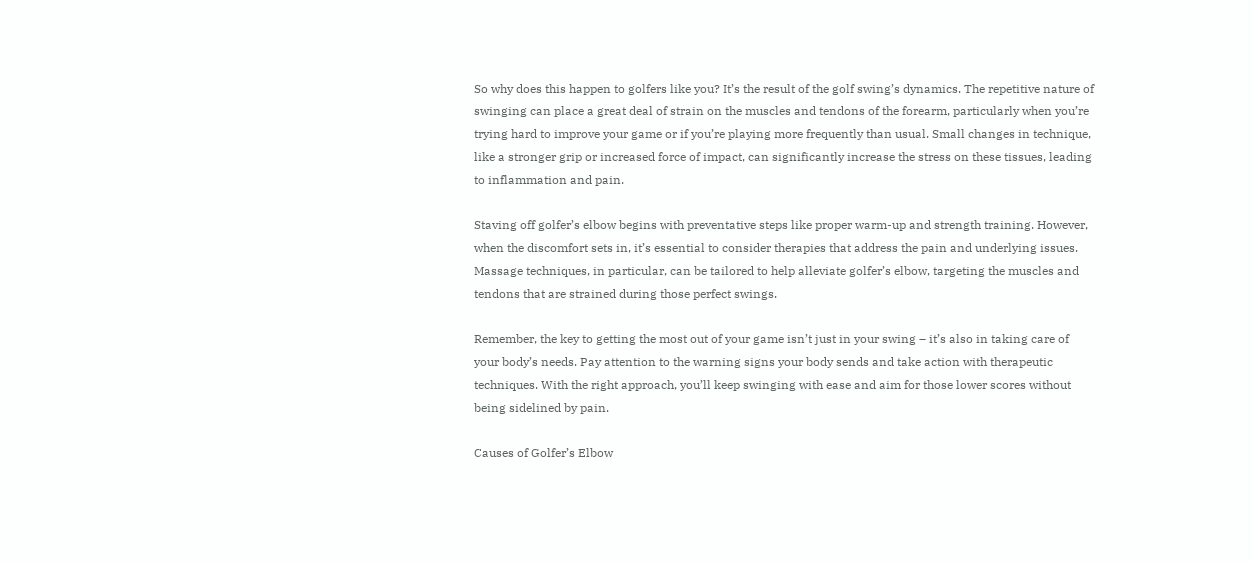So why does this happen to golfers like you? It’s the result of the golf swing’s dynamics. The repetitive nature of swinging can place a great deal of strain on the muscles and tendons of the forearm, particularly when you’re trying hard to improve your game or if you’re playing more frequently than usual. Small changes in technique, like a stronger grip or increased force of impact, can significantly increase the stress on these tissues, leading to inflammation and pain.

Staving off golfer’s elbow begins with preventative steps like proper warm-up and strength training. However, when the discomfort sets in, it’s essential to consider therapies that address the pain and underlying issues. Massage techniques, in particular, can be tailored to help alleviate golfer’s elbow, targeting the muscles and tendons that are strained during those perfect swings.

Remember, the key to getting the most out of your game isn’t just in your swing – it’s also in taking care of your body’s needs. Pay attention to the warning signs your body sends and take action with therapeutic techniques. With the right approach, you’ll keep swinging with ease and aim for those lower scores without being sidelined by pain.

Causes of Golfer’s Elbow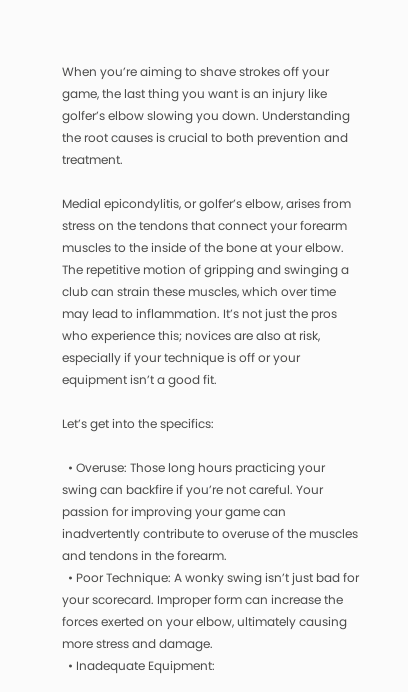When you’re aiming to shave strokes off your game, the last thing you want is an injury like golfer’s elbow slowing you down. Understanding the root causes is crucial to both prevention and treatment.

Medial epicondylitis, or golfer’s elbow, arises from stress on the tendons that connect your forearm muscles to the inside of the bone at your elbow. The repetitive motion of gripping and swinging a club can strain these muscles, which over time may lead to inflammation. It’s not just the pros who experience this; novices are also at risk, especially if your technique is off or your equipment isn’t a good fit.

Let’s get into the specifics:

  • Overuse: Those long hours practicing your swing can backfire if you’re not careful. Your passion for improving your game can inadvertently contribute to overuse of the muscles and tendons in the forearm.
  • Poor Technique: A wonky swing isn’t just bad for your scorecard. Improper form can increase the forces exerted on your elbow, ultimately causing more stress and damage.
  • Inadequate Equipment: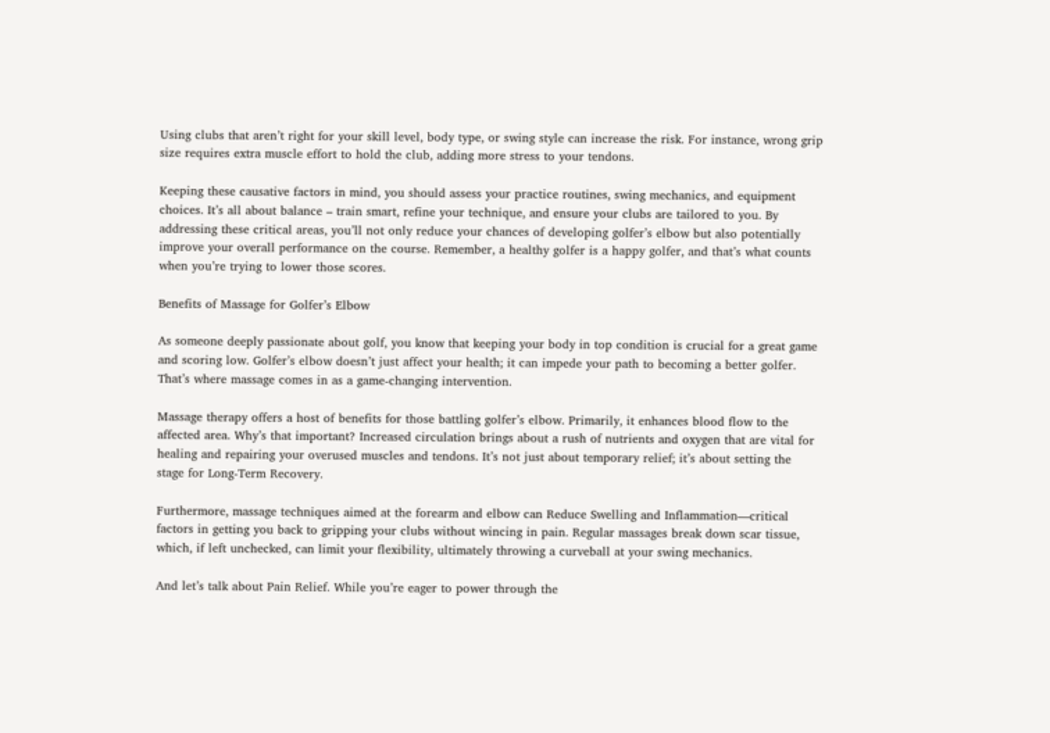Using clubs that aren’t right for your skill level, body type, or swing style can increase the risk. For instance, wrong grip size requires extra muscle effort to hold the club, adding more stress to your tendons.

Keeping these causative factors in mind, you should assess your practice routines, swing mechanics, and equipment choices. It’s all about balance – train smart, refine your technique, and ensure your clubs are tailored to you. By addressing these critical areas, you’ll not only reduce your chances of developing golfer’s elbow but also potentially improve your overall performance on the course. Remember, a healthy golfer is a happy golfer, and that’s what counts when you’re trying to lower those scores.

Benefits of Massage for Golfer’s Elbow

As someone deeply passionate about golf, you know that keeping your body in top condition is crucial for a great game and scoring low. Golfer’s elbow doesn’t just affect your health; it can impede your path to becoming a better golfer. That’s where massage comes in as a game-changing intervention.

Massage therapy offers a host of benefits for those battling golfer’s elbow. Primarily, it enhances blood flow to the affected area. Why’s that important? Increased circulation brings about a rush of nutrients and oxygen that are vital for healing and repairing your overused muscles and tendons. It’s not just about temporary relief; it’s about setting the stage for Long-Term Recovery.

Furthermore, massage techniques aimed at the forearm and elbow can Reduce Swelling and Inflammation—critical factors in getting you back to gripping your clubs without wincing in pain. Regular massages break down scar tissue, which, if left unchecked, can limit your flexibility, ultimately throwing a curveball at your swing mechanics.

And let’s talk about Pain Relief. While you’re eager to power through the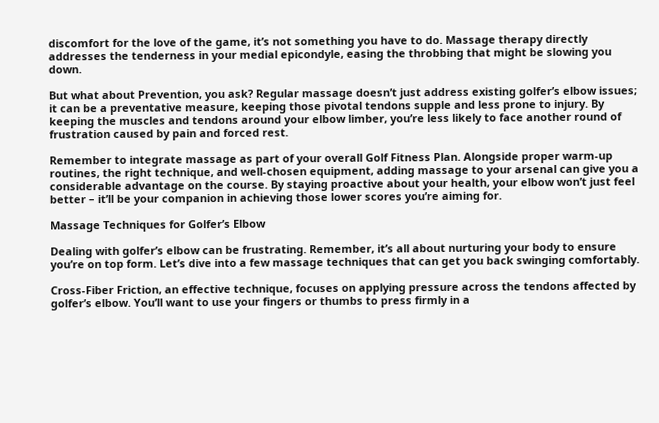discomfort for the love of the game, it’s not something you have to do. Massage therapy directly addresses the tenderness in your medial epicondyle, easing the throbbing that might be slowing you down.

But what about Prevention, you ask? Regular massage doesn’t just address existing golfer’s elbow issues; it can be a preventative measure, keeping those pivotal tendons supple and less prone to injury. By keeping the muscles and tendons around your elbow limber, you’re less likely to face another round of frustration caused by pain and forced rest.

Remember to integrate massage as part of your overall Golf Fitness Plan. Alongside proper warm-up routines, the right technique, and well-chosen equipment, adding massage to your arsenal can give you a considerable advantage on the course. By staying proactive about your health, your elbow won’t just feel better – it’ll be your companion in achieving those lower scores you’re aiming for.

Massage Techniques for Golfer’s Elbow

Dealing with golfer’s elbow can be frustrating. Remember, it’s all about nurturing your body to ensure you’re on top form. Let’s dive into a few massage techniques that can get you back swinging comfortably.

Cross-Fiber Friction, an effective technique, focuses on applying pressure across the tendons affected by golfer’s elbow. You’ll want to use your fingers or thumbs to press firmly in a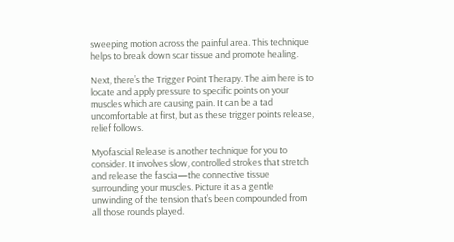sweeping motion across the painful area. This technique helps to break down scar tissue and promote healing.

Next, there’s the Trigger Point Therapy. The aim here is to locate and apply pressure to specific points on your muscles which are causing pain. It can be a tad uncomfortable at first, but as these trigger points release, relief follows.

Myofascial Release is another technique for you to consider. It involves slow, controlled strokes that stretch and release the fascia—the connective tissue surrounding your muscles. Picture it as a gentle unwinding of the tension that’s been compounded from all those rounds played.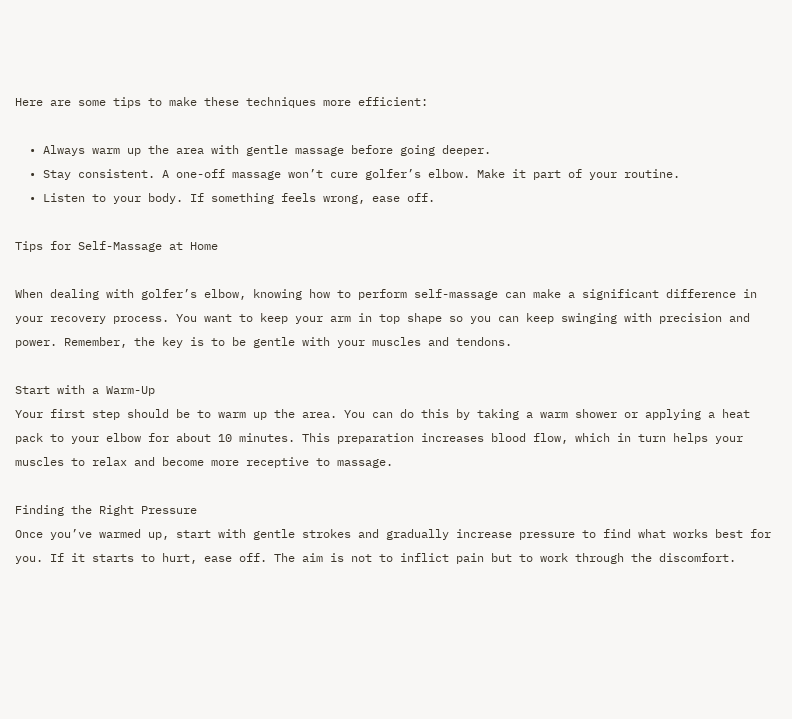Here are some tips to make these techniques more efficient:

  • Always warm up the area with gentle massage before going deeper.
  • Stay consistent. A one-off massage won’t cure golfer’s elbow. Make it part of your routine.
  • Listen to your body. If something feels wrong, ease off.

Tips for Self-Massage at Home

When dealing with golfer’s elbow, knowing how to perform self-massage can make a significant difference in your recovery process. You want to keep your arm in top shape so you can keep swinging with precision and power. Remember, the key is to be gentle with your muscles and tendons.

Start with a Warm-Up
Your first step should be to warm up the area. You can do this by taking a warm shower or applying a heat pack to your elbow for about 10 minutes. This preparation increases blood flow, which in turn helps your muscles to relax and become more receptive to massage.

Finding the Right Pressure
Once you’ve warmed up, start with gentle strokes and gradually increase pressure to find what works best for you. If it starts to hurt, ease off. The aim is not to inflict pain but to work through the discomfort.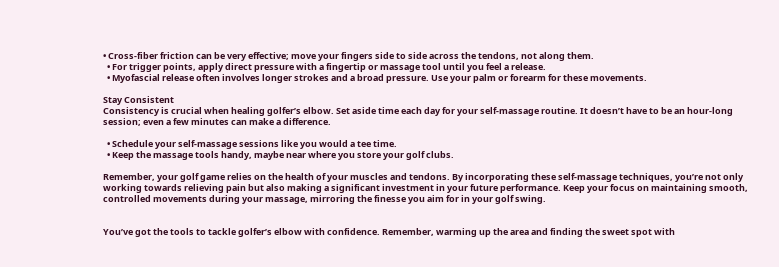• Cross-fiber friction can be very effective; move your fingers side to side across the tendons, not along them.
  • For trigger points, apply direct pressure with a fingertip or massage tool until you feel a release.
  • Myofascial release often involves longer strokes and a broad pressure. Use your palm or forearm for these movements.

Stay Consistent
Consistency is crucial when healing golfer’s elbow. Set aside time each day for your self-massage routine. It doesn’t have to be an hour-long session; even a few minutes can make a difference.

  • Schedule your self-massage sessions like you would a tee time.
  • Keep the massage tools handy, maybe near where you store your golf clubs.

Remember, your golf game relies on the health of your muscles and tendons. By incorporating these self-massage techniques, you’re not only working towards relieving pain but also making a significant investment in your future performance. Keep your focus on maintaining smooth, controlled movements during your massage, mirroring the finesse you aim for in your golf swing.


You’ve got the tools to tackle golfer’s elbow with confidence. Remember, warming up the area and finding the sweet spot with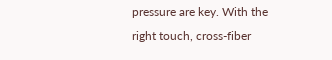pressure are key. With the right touch, cross-fiber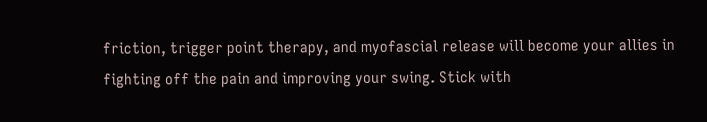friction, trigger point therapy, and myofascial release will become your allies in fighting off the pain and improving your swing. Stick with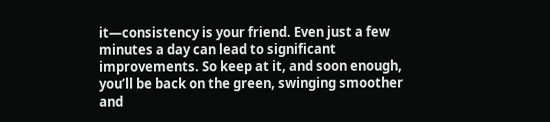it—consistency is your friend. Even just a few minutes a day can lead to significant improvements. So keep at it, and soon enough, you’ll be back on the green, swinging smoother and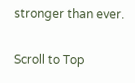stronger than ever.

Scroll to Top